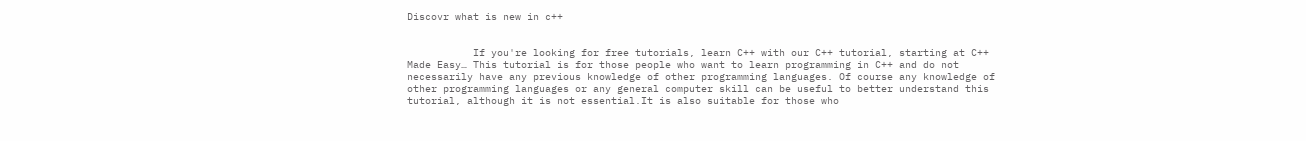Discovr what is new in c++


           If you're looking for free tutorials, learn C++ with our C++ tutorial, starting at C++ Made Easy… This tutorial is for those people who want to learn programming in C++ and do not necessarily have any previous knowledge of other programming languages. Of course any knowledge of other programming languages or any general computer skill can be useful to better understand this tutorial, although it is not essential.It is also suitable for those who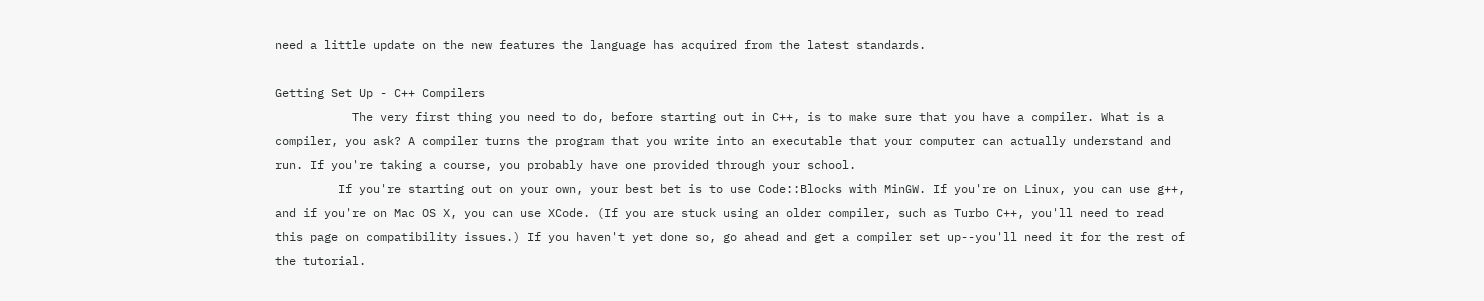need a little update on the new features the language has acquired from the latest standards.

Getting Set Up - C++ Compilers
           The very first thing you need to do, before starting out in C++, is to make sure that you have a compiler. What is a compiler, you ask? A compiler turns the program that you write into an executable that your computer can actually understand and run. If you're taking a course, you probably have one provided through your school.
         If you're starting out on your own, your best bet is to use Code::Blocks with MinGW. If you're on Linux, you can use g++, and if you're on Mac OS X, you can use XCode. (If you are stuck using an older compiler, such as Turbo C++, you'll need to read this page on compatibility issues.) If you haven't yet done so, go ahead and get a compiler set up--you'll need it for the rest of the tutorial.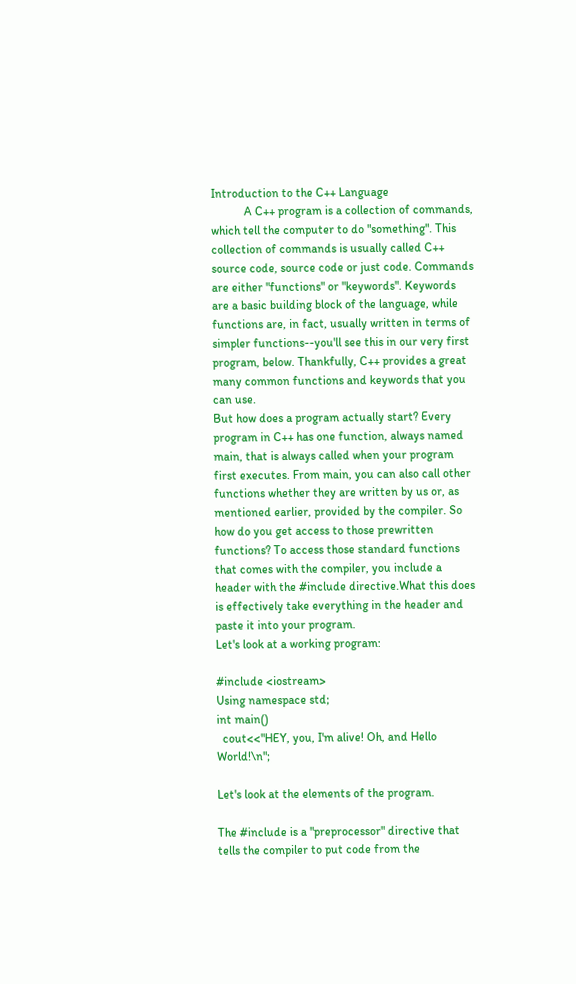Introduction to the C++ Language
           A C++ program is a collection of commands, which tell the computer to do "something". This collection of commands is usually called C++ source code, source code or just code. Commands are either "functions" or "keywords". Keywords are a basic building block of the language, while functions are, in fact, usually written in terms of simpler functions--you'll see this in our very first program, below. Thankfully, C++ provides a great many common functions and keywords that you can use.
But how does a program actually start? Every program in C++ has one function, always named main, that is always called when your program first executes. From main, you can also call other functions whether they are written by us or, as mentioned earlier, provided by the compiler. So how do you get access to those prewritten functions? To access those standard functions that comes with the compiler, you include a header with the #include directive.What this does is effectively take everything in the header and paste it into your program.
Let's look at a working program:

#include <iostream>
Using namespace std;
int main()
  cout<<"HEY, you, I'm alive! Oh, and Hello World!\n";

Let's look at the elements of the program.

The #include is a "preprocessor" directive that tells the compiler to put code from the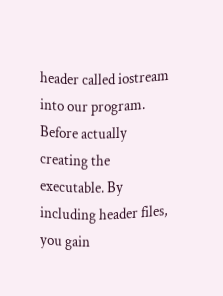header called iostream into our program. Before actually creating the executable. By including header files, you gain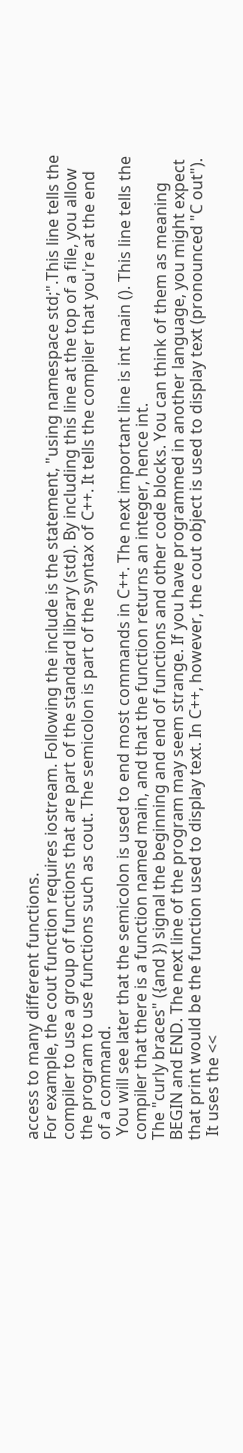access to many different functions.
For example, the cout function requires iostream. Following the include is the statement, "using namespace std;".This line tells the compiler to use a group of functions that are part of the standard library (std). By including this line at the top of a file, you allow the program to use functions such as cout. The semicolon is part of the syntax of C++. It tells the compiler that you're at the end of a command.
 You will see later that the semicolon is used to end most commands in C++. The next important line is int main (). This line tells the compiler that there is a function named main, and that the function returns an integer, hence int.
The "curly braces" ({and }) signal the beginning and end of functions and other code blocks. You can think of them as meaning BEGIN and END. The next line of the program may seem strange. If you have programmed in another language, you might expect that print would be the function used to display text. In C++, however, the cout object is used to display text (pronounced "C out").
 It uses the <<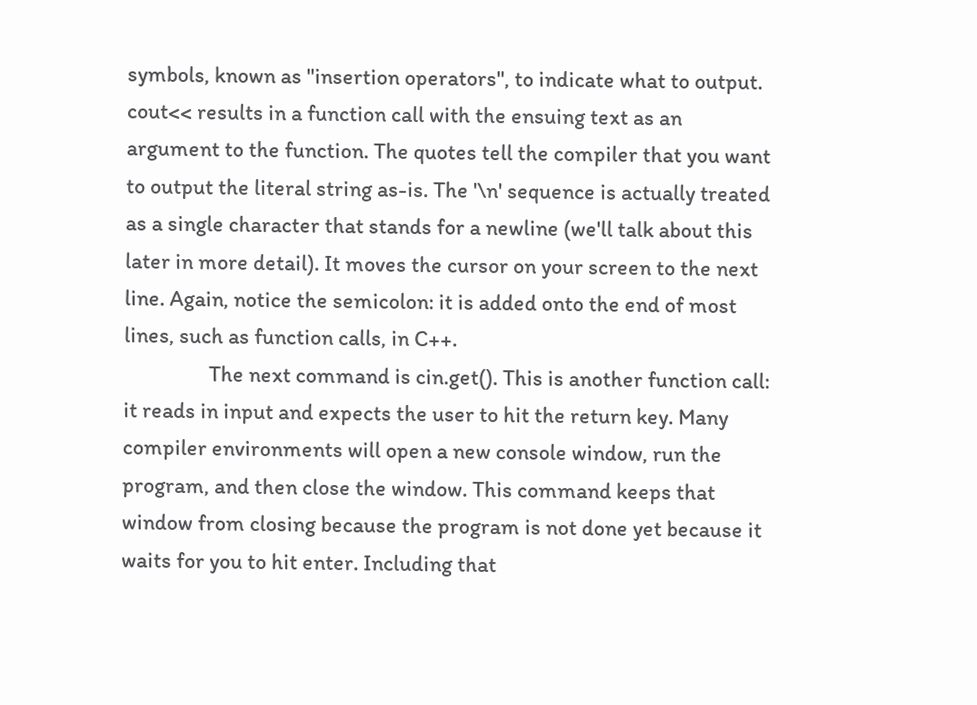symbols, known as "insertion operators", to indicate what to output. cout<< results in a function call with the ensuing text as an argument to the function. The quotes tell the compiler that you want to output the literal string as-is. The '\n' sequence is actually treated as a single character that stands for a newline (we'll talk about this later in more detail). It moves the cursor on your screen to the next line. Again, notice the semicolon: it is added onto the end of most lines, such as function calls, in C++.
                 The next command is cin.get(). This is another function call: it reads in input and expects the user to hit the return key. Many compiler environments will open a new console window, run the program, and then close the window. This command keeps that window from closing because the program is not done yet because it waits for you to hit enter. Including that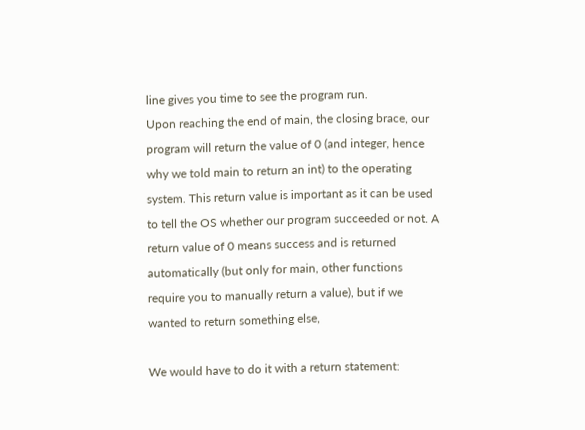line gives you time to see the program run.
Upon reaching the end of main, the closing brace, our program will return the value of 0 (and integer, hence why we told main to return an int) to the operating system. This return value is important as it can be used to tell the OS whether our program succeeded or not. A return value of 0 means success and is returned automatically (but only for main, other functions require you to manually return a value), but if we wanted to return something else,

We would have to do it with a return statement: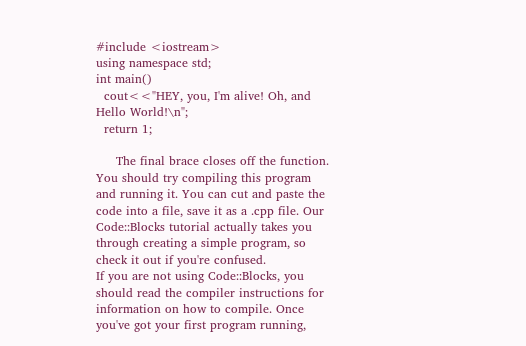#include <iostream>
using namespace std;
int main()
  cout<<"HEY, you, I'm alive! Oh, and Hello World!\n";
  return 1;

     The final brace closes off the function. You should try compiling this program and running it. You can cut and paste the code into a file, save it as a .cpp file. Our Code::Blocks tutorial actually takes you through creating a simple program, so check it out if you're confused.
If you are not using Code::Blocks, you should read the compiler instructions for information on how to compile. Once you've got your first program running,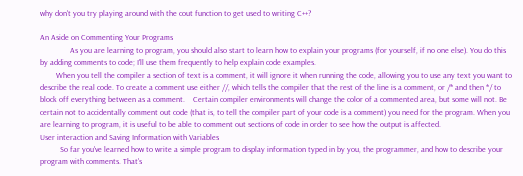why don't you try playing around with the cout function to get used to writing C++?

An Aside on Commenting Your Programs
               As you are learning to program, you should also start to learn how to explain your programs (for yourself, if no one else). You do this by adding comments to code; I'll use them frequently to help explain code examples.
        When you tell the compiler a section of text is a comment, it will ignore it when running the code, allowing you to use any text you want to describe the real code. To create a comment use either //, which tells the compiler that the rest of the line is a comment, or /* and then */ to block off everything between as a comment.    Certain compiler environments will change the color of a commented area, but some will not. Be certain not to accidentally comment out code (that is, to tell the compiler part of your code is a comment) you need for the program. When you are learning to program, it is useful to be able to comment out sections of code in order to see how the output is affected.
User interaction and Saving Information with Variables
          So far you've learned how to write a simple program to display information typed in by you, the programmer, and how to describe your program with comments. That's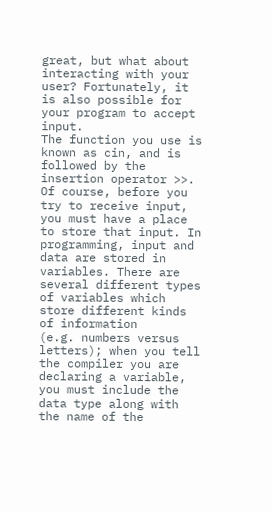great, but what about interacting with your user? Fortunately, it is also possible for your program to accept input.
The function you use is known as cin, and is followed by the insertion operator >>. Of course, before you try to receive input, you must have a place to store that input. In programming, input and data are stored in variables. There are several different types of variables which store different kinds of information
(e.g. numbers versus letters); when you tell the compiler you are declaring a variable, you must include the data type along with the name of the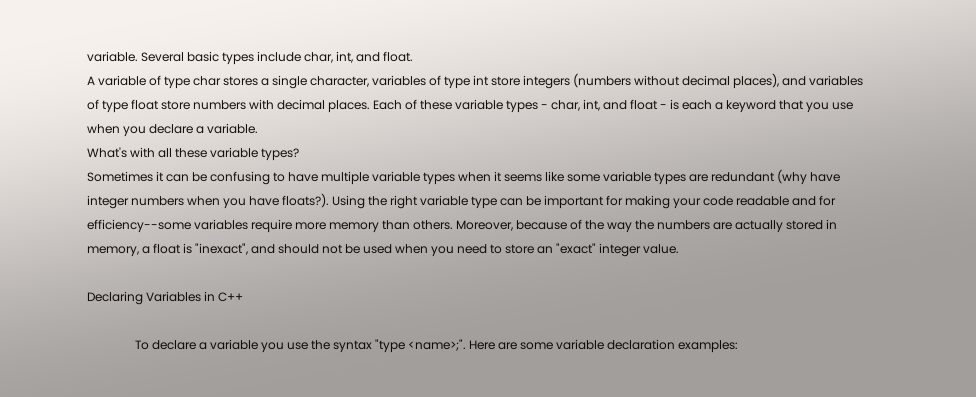variable. Several basic types include char, int, and float.
A variable of type char stores a single character, variables of type int store integers (numbers without decimal places), and variables of type float store numbers with decimal places. Each of these variable types - char, int, and float - is each a keyword that you use when you declare a variable.
What's with all these variable types?
Sometimes it can be confusing to have multiple variable types when it seems like some variable types are redundant (why have integer numbers when you have floats?). Using the right variable type can be important for making your code readable and for efficiency--some variables require more memory than others. Moreover, because of the way the numbers are actually stored in memory, a float is "inexact", and should not be used when you need to store an "exact" integer value.

Declaring Variables in C++

                To declare a variable you use the syntax "type <name>;". Here are some variable declaration examples: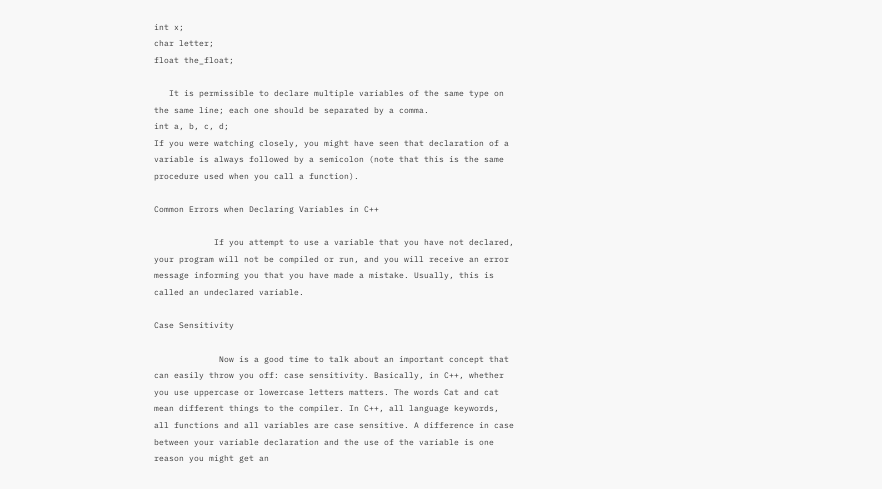int x;
char letter;
float the_float;

   It is permissible to declare multiple variables of the same type on the same line; each one should be separated by a comma.
int a, b, c, d;
If you were watching closely, you might have seen that declaration of a variable is always followed by a semicolon (note that this is the same procedure used when you call a function).

Common Errors when Declaring Variables in C++

            If you attempt to use a variable that you have not declared, your program will not be compiled or run, and you will receive an error message informing you that you have made a mistake. Usually, this is called an undeclared variable.

Case Sensitivity

             Now is a good time to talk about an important concept that can easily throw you off: case sensitivity. Basically, in C++, whether you use uppercase or lowercase letters matters. The words Cat and cat mean different things to the compiler. In C++, all language keywords, all functions and all variables are case sensitive. A difference in case between your variable declaration and the use of the variable is one reason you might get an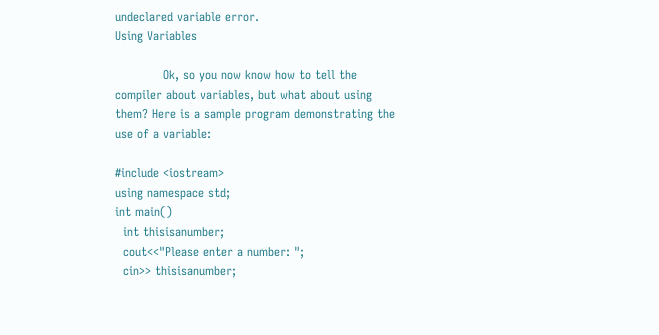undeclared variable error.
Using Variables

            Ok, so you now know how to tell the compiler about variables, but what about using them? Here is a sample program demonstrating the use of a variable:

#include <iostream>
using namespace std;
int main()
  int thisisanumber;
  cout<<"Please enter a number: ";
  cin>> thisisanumber;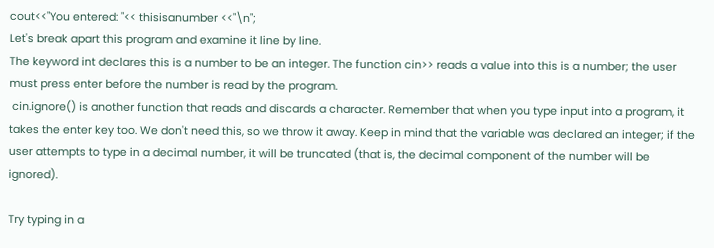cout<<"You entered: "<< thisisanumber <<"\n";
Let's break apart this program and examine it line by line.
The keyword int declares this is a number to be an integer. The function cin>> reads a value into this is a number; the user must press enter before the number is read by the program.
 cin.ignore() is another function that reads and discards a character. Remember that when you type input into a program, it takes the enter key too. We don't need this, so we throw it away. Keep in mind that the variable was declared an integer; if the user attempts to type in a decimal number, it will be truncated (that is, the decimal component of the number will be ignored).

Try typing in a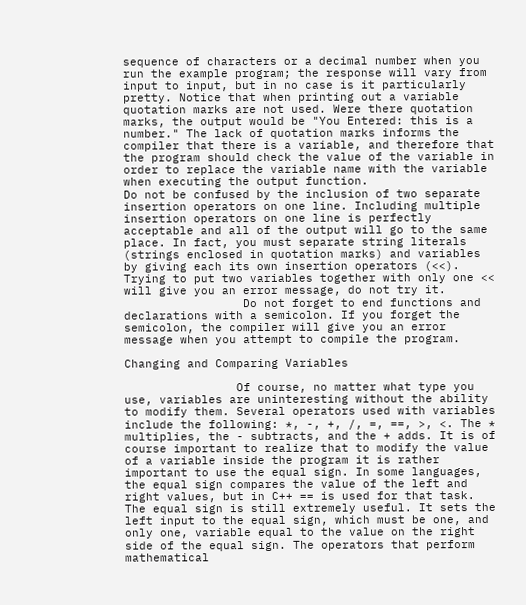sequence of characters or a decimal number when you run the example program; the response will vary from input to input, but in no case is it particularly pretty. Notice that when printing out a variable quotation marks are not used. Were there quotation marks, the output would be "You Entered: this is a number." The lack of quotation marks informs the compiler that there is a variable, and therefore that the program should check the value of the variable in order to replace the variable name with the variable when executing the output function.
Do not be confused by the inclusion of two separate insertion operators on one line. Including multiple insertion operators on one line is perfectly acceptable and all of the output will go to the same place. In fact, you must separate string literals (strings enclosed in quotation marks) and variables by giving each its own insertion operators (<<). Trying to put two variables together with only one << will give you an error message, do not try it.
                 Do not forget to end functions and declarations with a semicolon. If you forget the semicolon, the compiler will give you an error message when you attempt to compile the program.

Changing and Comparing Variables

                Of course, no matter what type you use, variables are uninteresting without the ability to modify them. Several operators used with variables include the following: *, -, +, /, =, ==, >, <. The * multiplies, the - subtracts, and the + adds. It is of course important to realize that to modify the value of a variable inside the program it is rather important to use the equal sign. In some languages, the equal sign compares the value of the left and right values, but in C++ == is used for that task.
The equal sign is still extremely useful. It sets the left input to the equal sign, which must be one, and only one, variable equal to the value on the right side of the equal sign. The operators that perform mathematical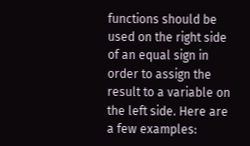functions should be used on the right side of an equal sign in order to assign the result to a variable on the left side. Here are a few examples: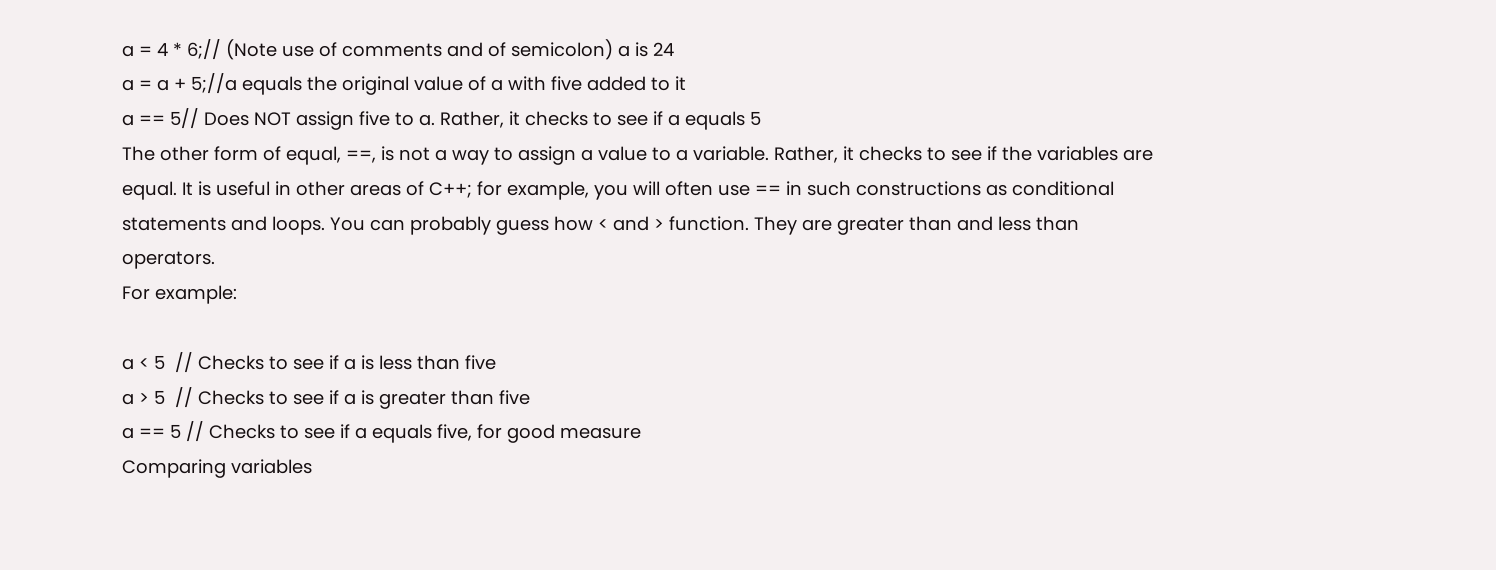a = 4 * 6;// (Note use of comments and of semicolon) a is 24
a = a + 5;//a equals the original value of a with five added to it
a == 5// Does NOT assign five to a. Rather, it checks to see if a equals 5
The other form of equal, ==, is not a way to assign a value to a variable. Rather, it checks to see if the variables are equal. It is useful in other areas of C++; for example, you will often use == in such constructions as conditional statements and loops. You can probably guess how < and > function. They are greater than and less than operators.
For example:

a < 5  // Checks to see if a is less than five
a > 5  // Checks to see if a is greater than five
a == 5 // Checks to see if a equals five, for good measure
Comparing variables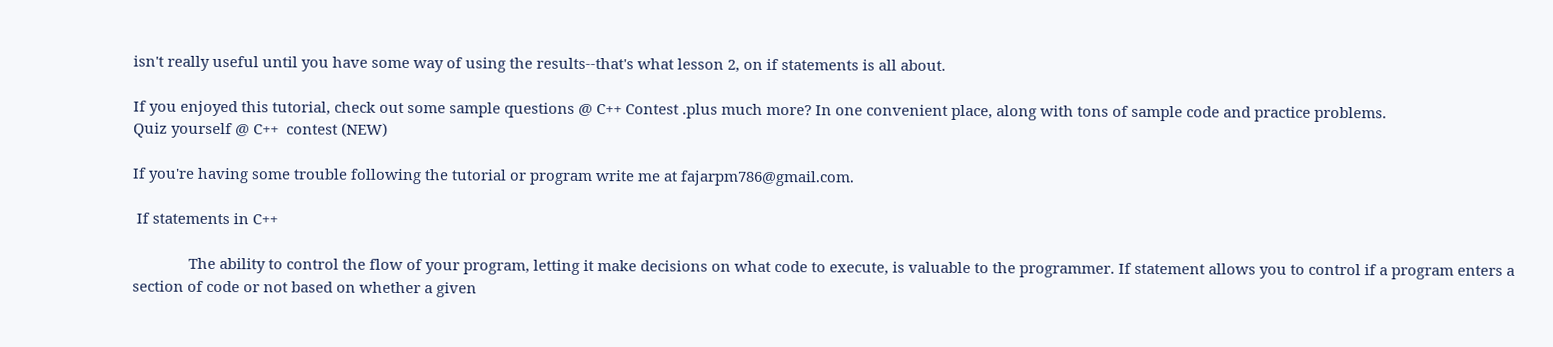isn't really useful until you have some way of using the results--that's what lesson 2, on if statements is all about.

If you enjoyed this tutorial, check out some sample questions @ C++ Contest .plus much more? In one convenient place, along with tons of sample code and practice problems.
Quiz yourself @ C++  contest (NEW)

If you're having some trouble following the tutorial or program write me at fajarpm786@gmail.com.

 If statements in C++

              The ability to control the flow of your program, letting it make decisions on what code to execute, is valuable to the programmer. If statement allows you to control if a program enters a section of code or not based on whether a given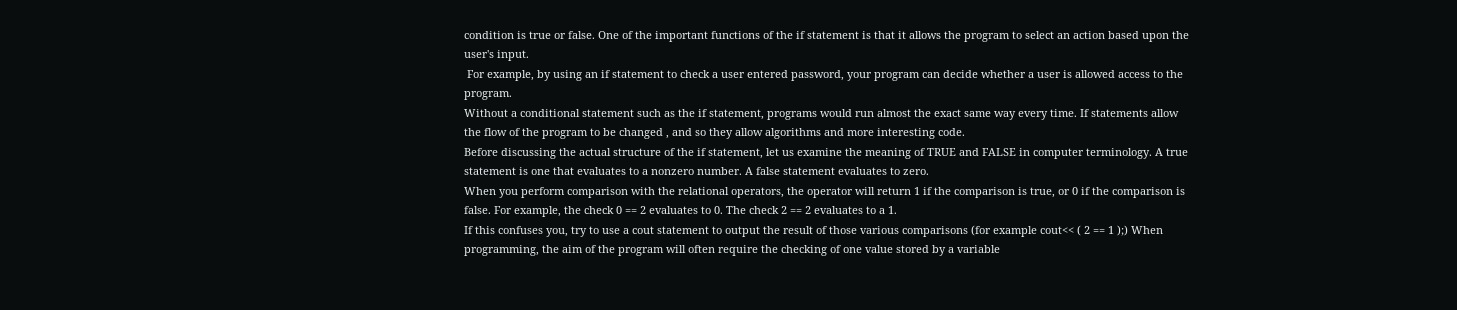condition is true or false. One of the important functions of the if statement is that it allows the program to select an action based upon the user's input.
 For example, by using an if statement to check a user entered password, your program can decide whether a user is allowed access to the program.
Without a conditional statement such as the if statement, programs would run almost the exact same way every time. If statements allow the flow of the program to be changed , and so they allow algorithms and more interesting code.
Before discussing the actual structure of the if statement, let us examine the meaning of TRUE and FALSE in computer terminology. A true statement is one that evaluates to a nonzero number. A false statement evaluates to zero.
When you perform comparison with the relational operators, the operator will return 1 if the comparison is true, or 0 if the comparison is false. For example, the check 0 == 2 evaluates to 0. The check 2 == 2 evaluates to a 1.
If this confuses you, try to use a cout statement to output the result of those various comparisons (for example cout<< ( 2 == 1 );) When programming, the aim of the program will often require the checking of one value stored by a variable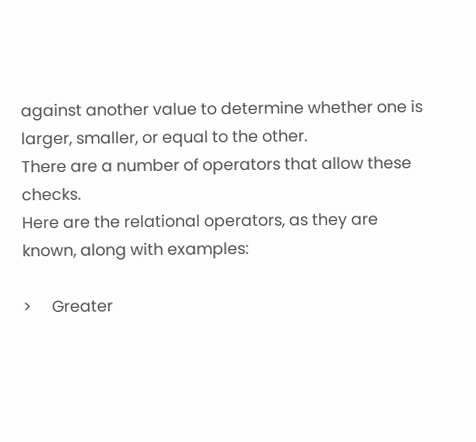against another value to determine whether one is larger, smaller, or equal to the other.
There are a number of operators that allow these checks.
Here are the relational operators, as they are known, along with examples:

>     Greater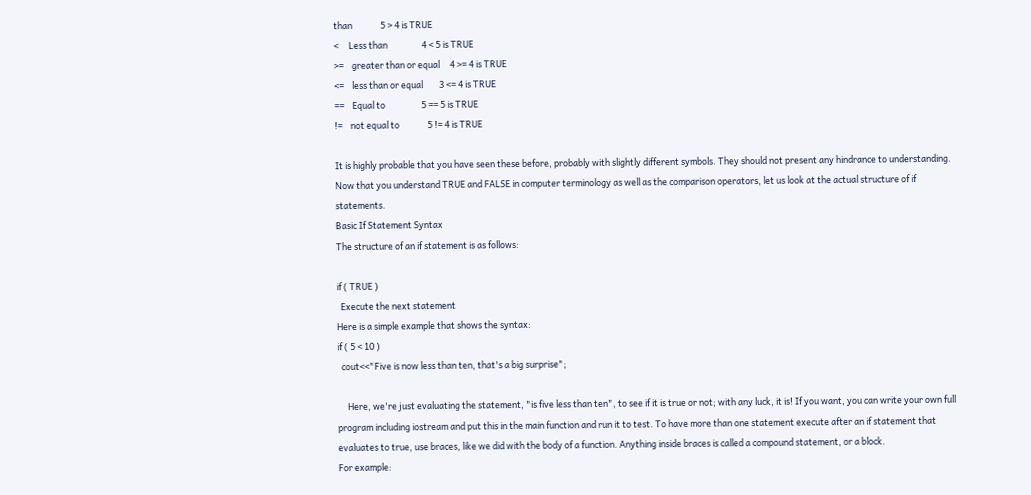than              5 > 4 is TRUE
<     Less than                 4 < 5 is TRUE
>=    greater than or equal     4 >= 4 is TRUE
<=    less than or equal        3 <= 4 is TRUE
==    Equal to                  5 == 5 is TRUE
!=    not equal to              5 != 4 is TRUE

It is highly probable that you have seen these before, probably with slightly different symbols. They should not present any hindrance to understanding. Now that you understand TRUE and FALSE in computer terminology as well as the comparison operators, let us look at the actual structure of if statements.
Basic If Statement Syntax
The structure of an if statement is as follows:

if ( TRUE )
  Execute the next statement
Here is a simple example that shows the syntax:
if ( 5 < 10 )
  cout<<"Five is now less than ten, that's a big surprise";

     Here, we're just evaluating the statement, "is five less than ten", to see if it is true or not; with any luck, it is! If you want, you can write your own full program including iostream and put this in the main function and run it to test. To have more than one statement execute after an if statement that evaluates to true, use braces, like we did with the body of a function. Anything inside braces is called a compound statement, or a block.
For example: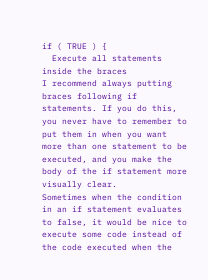if ( TRUE ) {
  Execute all statements inside the braces
I recommend always putting braces following if statements. If you do this, you never have to remember to put them in when you want more than one statement to be executed, and you make the body of the if statement more visually clear.
Sometimes when the condition in an if statement evaluates to false, it would be nice to execute some code instead of the code executed when the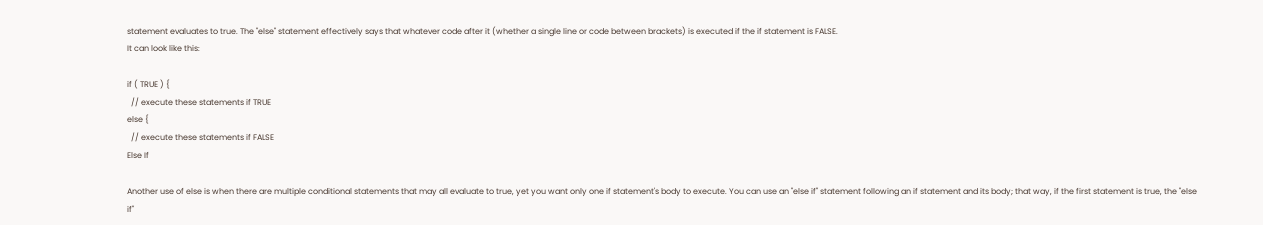statement evaluates to true. The "else" statement effectively says that whatever code after it (whether a single line or code between brackets) is executed if the if statement is FALSE.
It can look like this:

if ( TRUE ) {
  // execute these statements if TRUE
else {
  // execute these statements if FALSE
Else If

Another use of else is when there are multiple conditional statements that may all evaluate to true, yet you want only one if statement's body to execute. You can use an "else if" statement following an if statement and its body; that way, if the first statement is true, the "else if"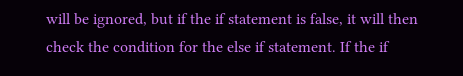will be ignored, but if the if statement is false, it will then check the condition for the else if statement. If the if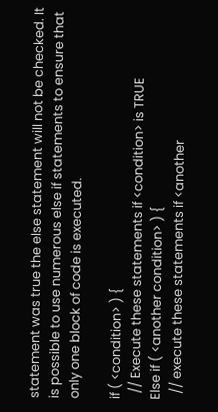statement was true the else statement will not be checked. It is possible to use numerous else if statements to ensure that only one block of code is executed.

if ( <condition> ) {
  // Execute these statements if <condition> is TRUE
Else if ( <another condition> ) {
  // execute these statements if <another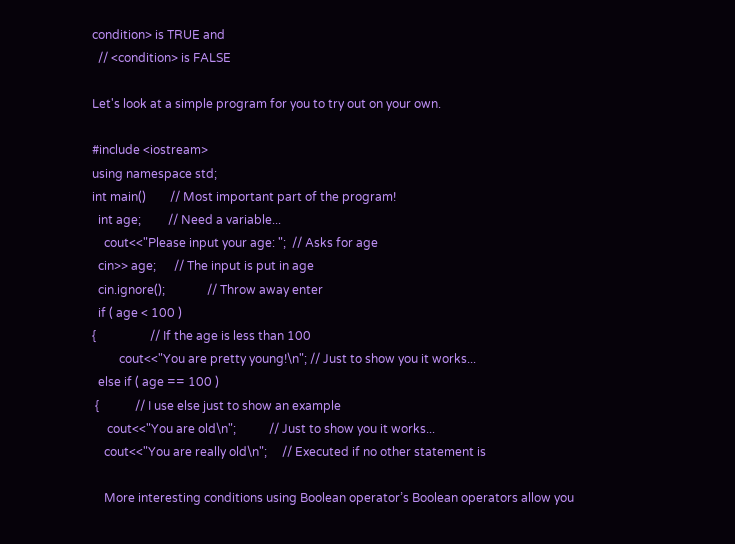condition> is TRUE and
  // <condition> is FALSE

Let's look at a simple program for you to try out on your own.

#include <iostream>
using namespace std;
int main()        // Most important part of the program!
  int age;         // Need a variable...
    cout<<"Please input your age: ";  // Asks for age
  cin>> age;      // The input is put in age
  cin.ignore();              // Throw away enter
  if ( age < 100 )
{                  // If the age is less than 100
         cout<<"You are pretty young!\n"; // Just to show you it works...
  else if ( age == 100 )
 {            // I use else just to show an example
     cout<<"You are old\n";           // Just to show you it works...
    cout<<"You are really old\n";     // Executed if no other statement is

    More interesting conditions using Boolean operator’s Boolean operators allow you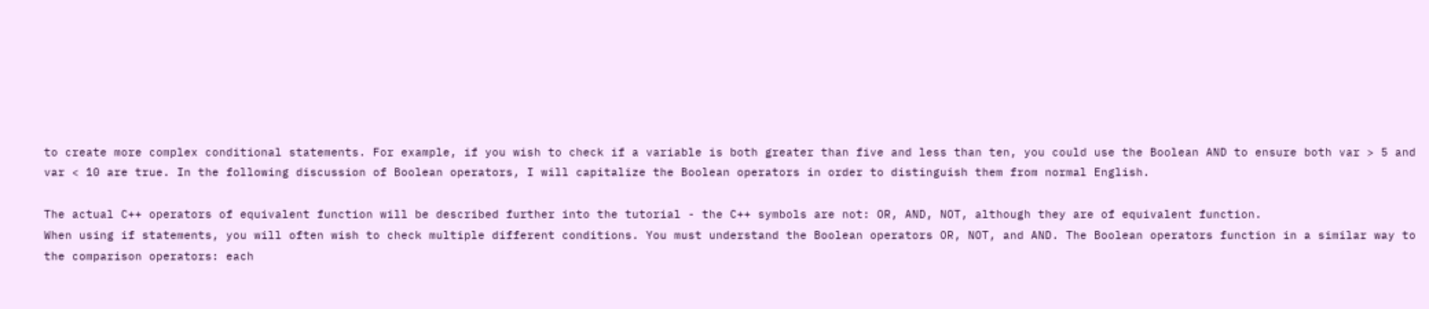to create more complex conditional statements. For example, if you wish to check if a variable is both greater than five and less than ten, you could use the Boolean AND to ensure both var > 5 and var < 10 are true. In the following discussion of Boolean operators, I will capitalize the Boolean operators in order to distinguish them from normal English.

The actual C++ operators of equivalent function will be described further into the tutorial - the C++ symbols are not: OR, AND, NOT, although they are of equivalent function.
When using if statements, you will often wish to check multiple different conditions. You must understand the Boolean operators OR, NOT, and AND. The Boolean operators function in a similar way to the comparison operators: each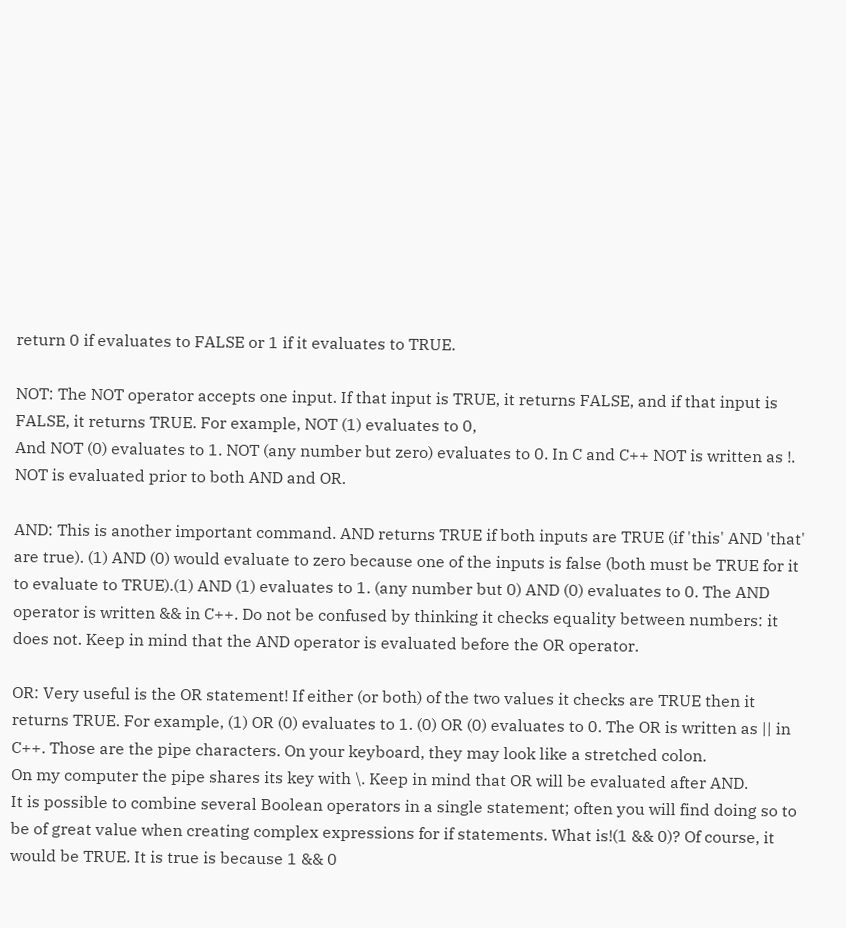return 0 if evaluates to FALSE or 1 if it evaluates to TRUE.

NOT: The NOT operator accepts one input. If that input is TRUE, it returns FALSE, and if that input is FALSE, it returns TRUE. For example, NOT (1) evaluates to 0,
And NOT (0) evaluates to 1. NOT (any number but zero) evaluates to 0. In C and C++ NOT is written as !. NOT is evaluated prior to both AND and OR.

AND: This is another important command. AND returns TRUE if both inputs are TRUE (if 'this' AND 'that' are true). (1) AND (0) would evaluate to zero because one of the inputs is false (both must be TRUE for it to evaluate to TRUE).(1) AND (1) evaluates to 1. (any number but 0) AND (0) evaluates to 0. The AND operator is written && in C++. Do not be confused by thinking it checks equality between numbers: it does not. Keep in mind that the AND operator is evaluated before the OR operator.

OR: Very useful is the OR statement! If either (or both) of the two values it checks are TRUE then it returns TRUE. For example, (1) OR (0) evaluates to 1. (0) OR (0) evaluates to 0. The OR is written as || in C++. Those are the pipe characters. On your keyboard, they may look like a stretched colon.
On my computer the pipe shares its key with \. Keep in mind that OR will be evaluated after AND.
It is possible to combine several Boolean operators in a single statement; often you will find doing so to be of great value when creating complex expressions for if statements. What is!(1 && 0)? Of course, it would be TRUE. It is true is because 1 && 0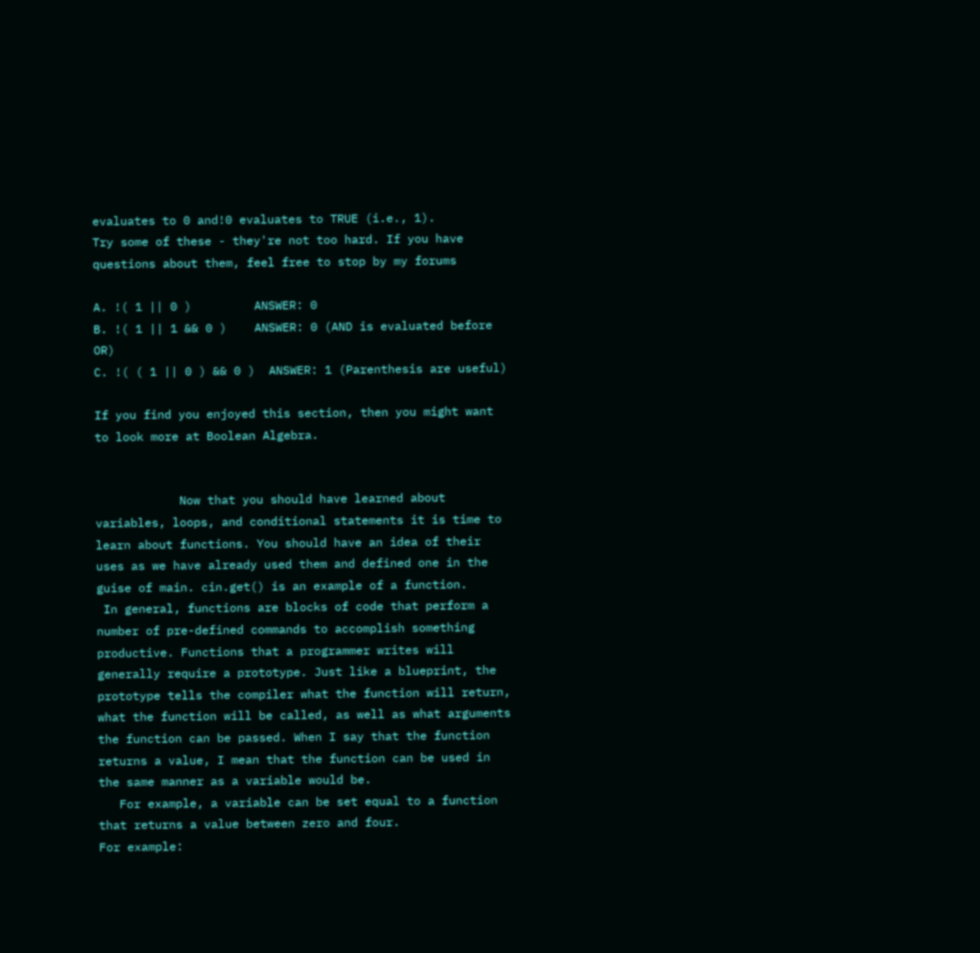evaluates to 0 and!0 evaluates to TRUE (i.e., 1).
Try some of these - they're not too hard. If you have questions about them, feel free to stop by my forums

A. !( 1 || 0 )         ANSWER: 0
B. !( 1 || 1 && 0 )    ANSWER: 0 (AND is evaluated before OR)
C. !( ( 1 || 0 ) && 0 )  ANSWER: 1 (Parenthesis are useful)

If you find you enjoyed this section, then you might want to look more at Boolean Algebra.


            Now that you should have learned about variables, loops, and conditional statements it is time to learn about functions. You should have an idea of their uses as we have already used them and defined one in the guise of main. cin.get() is an example of a function.
 In general, functions are blocks of code that perform a number of pre-defined commands to accomplish something productive. Functions that a programmer writes will generally require a prototype. Just like a blueprint, the prototype tells the compiler what the function will return, what the function will be called, as well as what arguments the function can be passed. When I say that the function returns a value, I mean that the function can be used in the same manner as a variable would be.
   For example, a variable can be set equal to a function that returns a value between zero and four.
For example: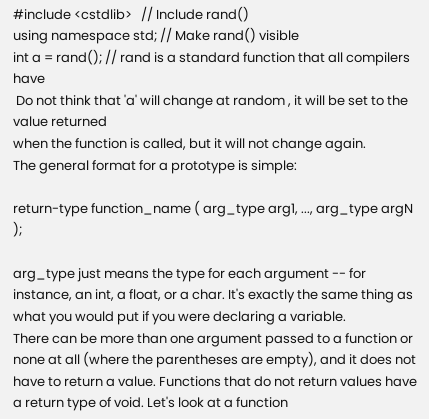#include <cstdlib>   // Include rand()
using namespace std; // Make rand() visible
int a = rand(); // rand is a standard function that all compilers have
 Do not think that 'a' will change at random , it will be set to the value returned
when the function is called, but it will not change again.
The general format for a prototype is simple:

return-type function_name ( arg_type arg1, ..., arg_type argN );

arg_type just means the type for each argument -- for instance, an int, a float, or a char. It's exactly the same thing as what you would put if you were declaring a variable.
There can be more than one argument passed to a function or none at all (where the parentheses are empty), and it does not have to return a value. Functions that do not return values have a return type of void. Let's look at a function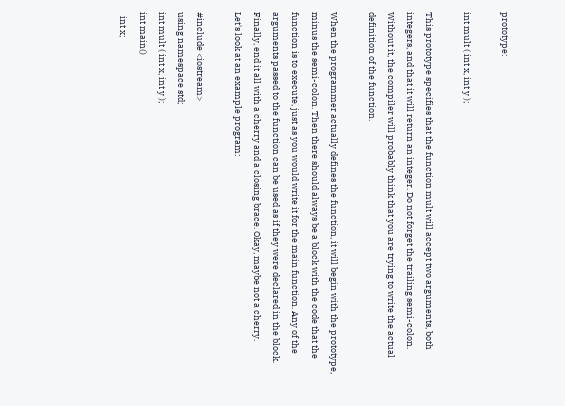prototype:

int mult ( int x, int y );

This prototype specifies that the function mult will accept two arguments, both integers, and that it will return an integer. Do not forget the trailing semi-colon. Without it, the compiler will probably think that you are trying to write the actual definition of the function.

When the programmer actually defines the function, it will begin with the prototype, minus the semi-colon. Then there should always be a block with the code that the function is to execute, just as you would write it for the main function. Any of the arguments passed to the function can be used as if they were declared in the block. Finally, end it all with a cherry and a closing brace. Okay, maybe not a cherry.
Let's look at an example program:

#include <iostream>
using namespace std;
int mult ( int x, int y );
int main()
  int x;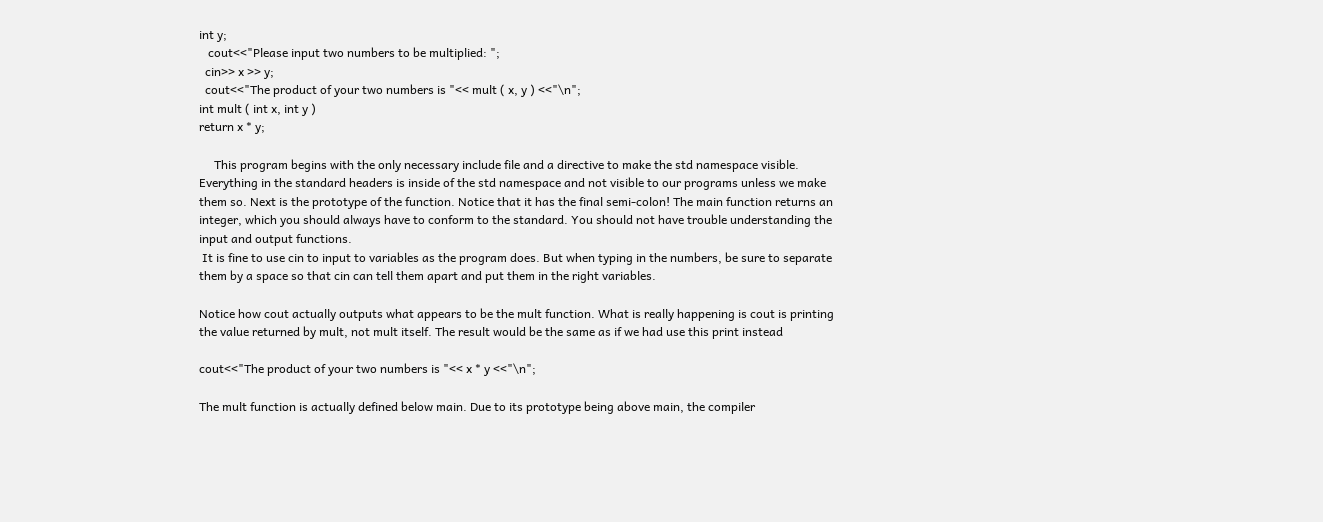int y;
   cout<<"Please input two numbers to be multiplied: ";
  cin>> x >> y;
  cout<<"The product of your two numbers is "<< mult ( x, y ) <<"\n";
int mult ( int x, int y )
return x * y;

     This program begins with the only necessary include file and a directive to make the std namespace visible. Everything in the standard headers is inside of the std namespace and not visible to our programs unless we make them so. Next is the prototype of the function. Notice that it has the final semi-colon! The main function returns an integer, which you should always have to conform to the standard. You should not have trouble understanding the input and output functions.
 It is fine to use cin to input to variables as the program does. But when typing in the numbers, be sure to separate them by a space so that cin can tell them apart and put them in the right variables.

Notice how cout actually outputs what appears to be the mult function. What is really happening is cout is printing the value returned by mult, not mult itself. The result would be the same as if we had use this print instead

cout<<"The product of your two numbers is "<< x * y <<"\n";

The mult function is actually defined below main. Due to its prototype being above main, the compiler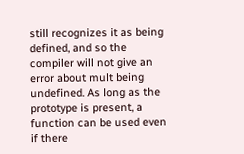still recognizes it as being defined, and so the compiler will not give an error about mult being undefined. As long as the prototype is present, a function can be used even if there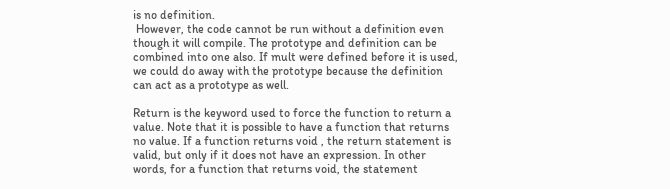is no definition.
 However, the code cannot be run without a definition even though it will compile. The prototype and definition can be combined into one also. If mult were defined before it is used, we could do away with the prototype because the definition can act as a prototype as well.

Return is the keyword used to force the function to return a value. Note that it is possible to have a function that returns no value. If a function returns void , the return statement is valid, but only if it does not have an expression. In other words, for a function that returns void, the statement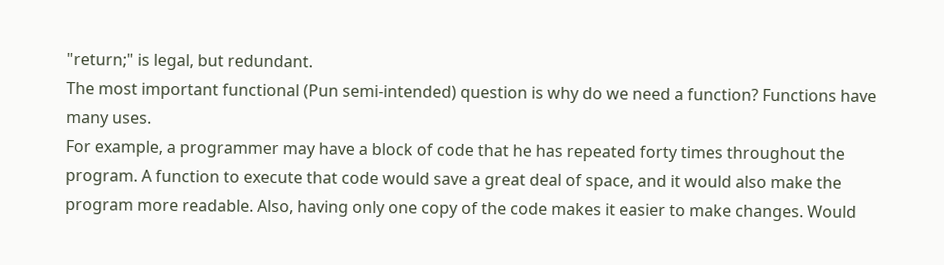"return;" is legal, but redundant.
The most important functional (Pun semi-intended) question is why do we need a function? Functions have many uses.
For example, a programmer may have a block of code that he has repeated forty times throughout the program. A function to execute that code would save a great deal of space, and it would also make the program more readable. Also, having only one copy of the code makes it easier to make changes. Would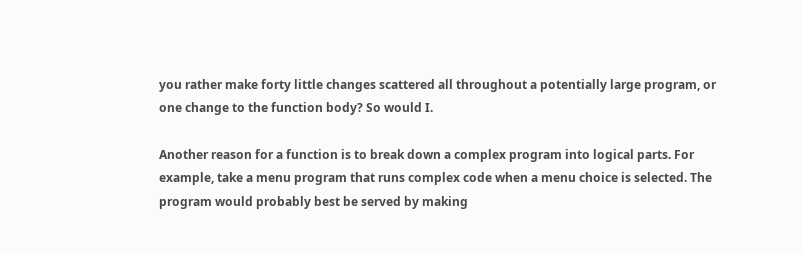you rather make forty little changes scattered all throughout a potentially large program, or one change to the function body? So would I.

Another reason for a function is to break down a complex program into logical parts. For example, take a menu program that runs complex code when a menu choice is selected. The program would probably best be served by making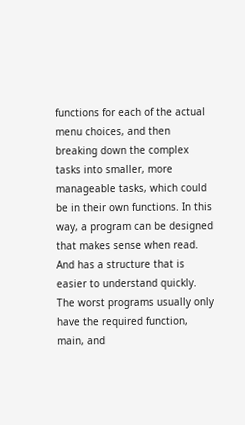functions for each of the actual menu choices, and then breaking down the complex tasks into smaller, more manageable tasks, which could be in their own functions. In this way, a program can be designed that makes sense when read. And has a structure that is easier to understand quickly. The worst programs usually only have the required function, main, and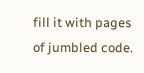fill it with pages of jumbled code.